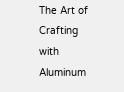The Art of Crafting with Aluminum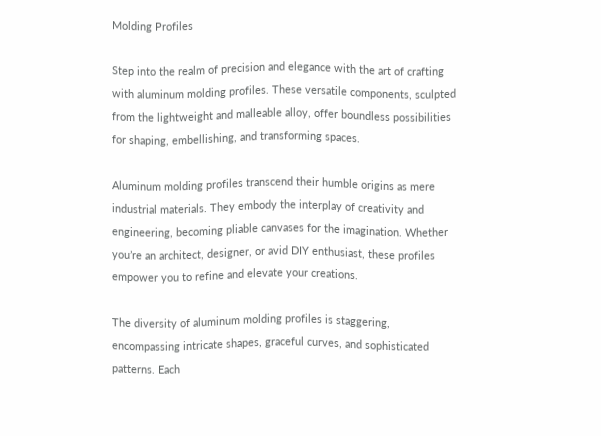Molding Profiles

Step into the realm of precision and elegance with the art of crafting with aluminum molding profiles. These versatile components, sculpted from the lightweight and malleable alloy, offer boundless possibilities for shaping, embellishing, and transforming spaces.

Aluminum molding profiles transcend their humble origins as mere industrial materials. They embody the interplay of creativity and engineering, becoming pliable canvases for the imagination. Whether you’re an architect, designer, or avid DIY enthusiast, these profiles empower you to refine and elevate your creations.

The diversity of aluminum molding profiles is staggering, encompassing intricate shapes, graceful curves, and sophisticated patterns. Each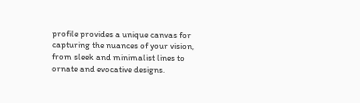profile provides a unique canvas for capturing the nuances of your vision, from sleek and minimalist lines to ornate and evocative designs.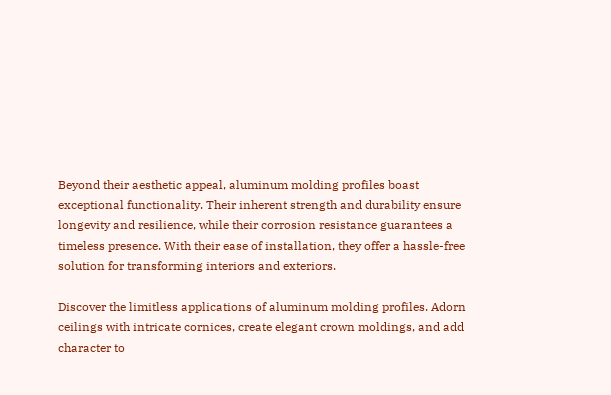Beyond their aesthetic appeal, aluminum molding profiles boast exceptional functionality. Their inherent strength and durability ensure longevity and resilience, while their corrosion resistance guarantees a timeless presence. With their ease of installation, they offer a hassle-free solution for transforming interiors and exteriors.

Discover the limitless applications of aluminum molding profiles. Adorn ceilings with intricate cornices, create elegant crown moldings, and add character to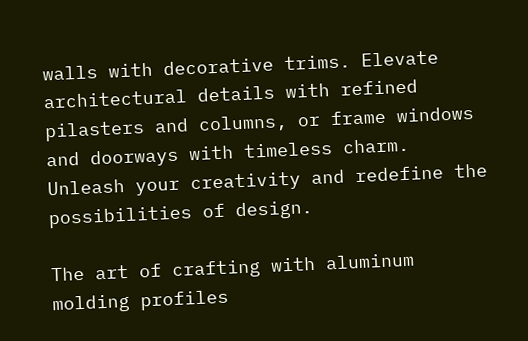walls with decorative trims. Elevate architectural details with refined pilasters and columns, or frame windows and doorways with timeless charm. Unleash your creativity and redefine the possibilities of design.

The art of crafting with aluminum molding profiles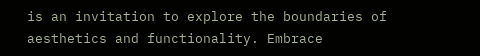is an invitation to explore the boundaries of aesthetics and functionality. Embrace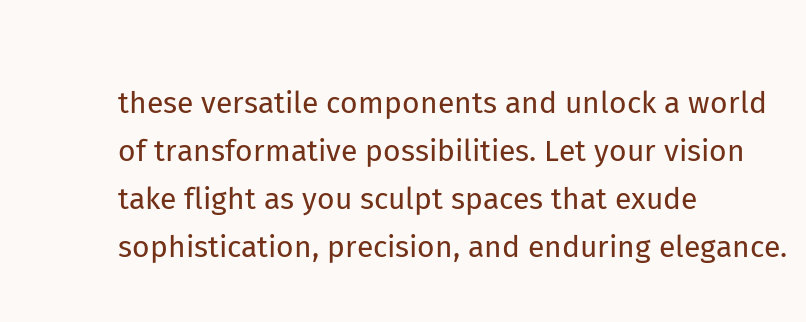these versatile components and unlock a world of transformative possibilities. Let your vision take flight as you sculpt spaces that exude sophistication, precision, and enduring elegance.